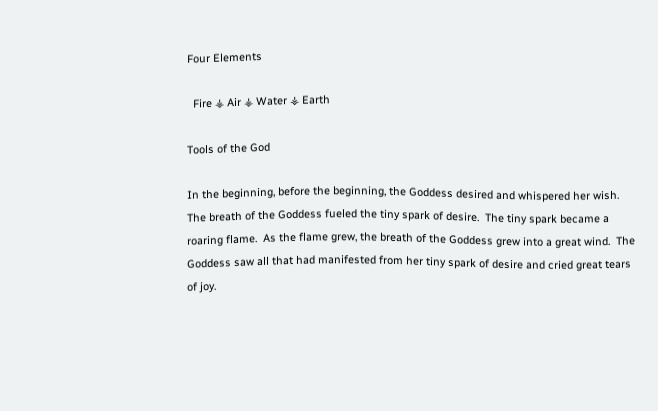Four Elements

  Fire ⚶ Air ⚶ Water ⚶ Earth

Tools of the God

In the beginning, before the beginning, the Goddess desired and whispered her wish.  The breath of the Goddess fueled the tiny spark of desire.  The tiny spark became a roaring flame.  As the flame grew, the breath of the Goddess grew into a great wind.  The Goddess saw all that had manifested from her tiny spark of desire and cried great tears of joy.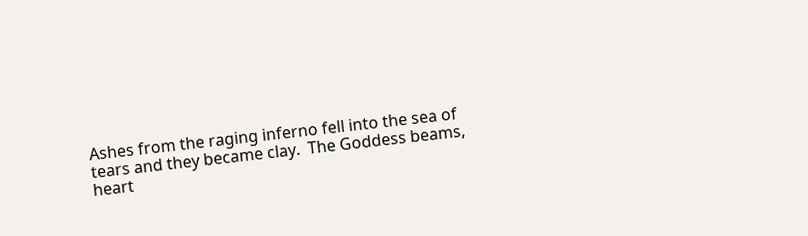Ashes from the raging inferno fell into the sea of tears and they became clay.  The Goddess beams, heart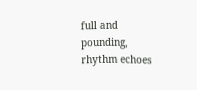full and pounding, rhythm echoes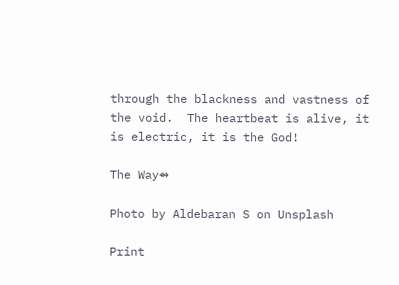through the blackness and vastness of the void.  The heartbeat is alive, it is electric, it is the God!

The Way⇴

Photo by Aldebaran S on Unsplash

Print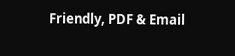Friendly, PDF & Email